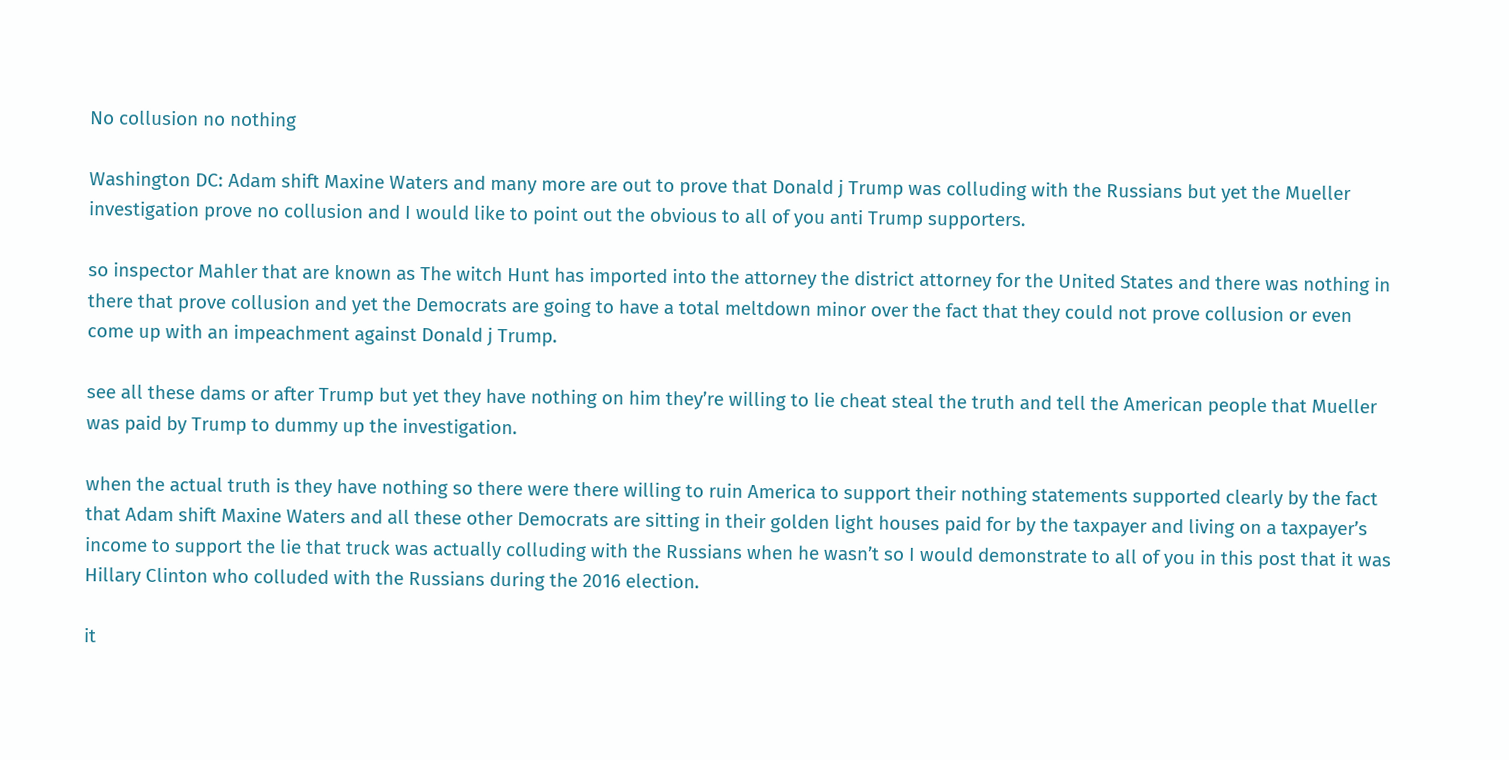No collusion no nothing

Washington DC: Adam shift Maxine Waters and many more are out to prove that Donald j Trump was colluding with the Russians but yet the Mueller investigation prove no collusion and I would like to point out the obvious to all of you anti Trump supporters.

so inspector Mahler that are known as The witch Hunt has imported into the attorney the district attorney for the United States and there was nothing in there that prove collusion and yet the Democrats are going to have a total meltdown minor over the fact that they could not prove collusion or even come up with an impeachment against Donald j Trump.

see all these dams or after Trump but yet they have nothing on him they’re willing to lie cheat steal the truth and tell the American people that Mueller was paid by Trump to dummy up the investigation.

when the actual truth is they have nothing so there were there willing to ruin America to support their nothing statements supported clearly by the fact that Adam shift Maxine Waters and all these other Democrats are sitting in their golden light houses paid for by the taxpayer and living on a taxpayer’s income to support the lie that truck was actually colluding with the Russians when he wasn’t so I would demonstrate to all of you in this post that it was Hillary Clinton who colluded with the Russians during the 2016 election.

it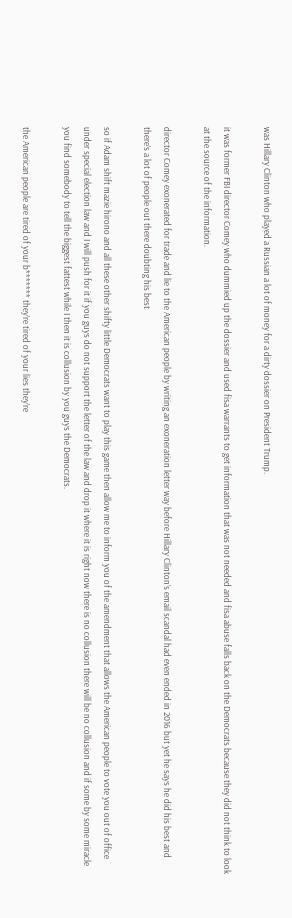was Hillary Clinton who played a Russian a lot of money for a dirty dossier on President Trump.

it was former FBI director Comey who dummied up the dossier and used fisa warrants to get information that was not needed and fisa abuse falls back on the Democrats because they did not think to look at the source of the information.

director Comey exonerated for trade and lie to the American people by writing an exoneration letter way before Hillary Clinton’s email scandal had even ended in 2016 but yet he says he did his best and there’s a lot of people out there doubting his best

so if Adam shift mazie hirono and all these other shifty little Democrats want to play this game then allow me to inform you of the amendment that allows the American people to vote you out of office under special election law and I will push for it if you guys do not support the letter of the law and drop it where it is right now there is no collusion there will be no collusion and if some by some miracle you find somebody to tell the biggest fattest while I then it is collusion by you guys the Democrats.

the American people are tired of your b******* they’re tired of your lies they’re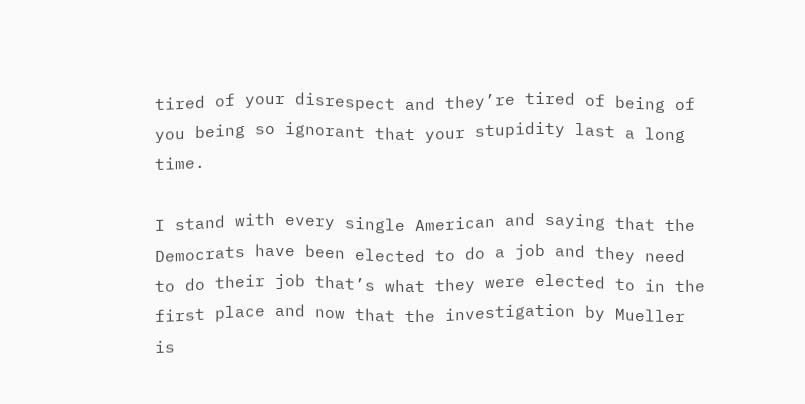tired of your disrespect and they’re tired of being of you being so ignorant that your stupidity last a long time.

I stand with every single American and saying that the Democrats have been elected to do a job and they need to do their job that’s what they were elected to in the first place and now that the investigation by Mueller is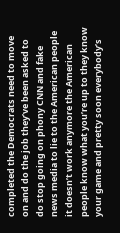completed the Democrats need to move on and do the job they’ve been asked to do stop going on phony CNN and fake news media to lie to the American people it doesn’t work anymore the American people know what you’re up to they know your game and pretty soon everybody’s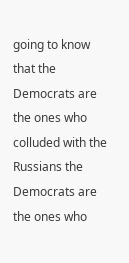going to know that the Democrats are the ones who colluded with the Russians the Democrats are the ones who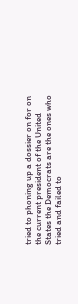tried to phoning up a dossier on for on the current president of the United States the Democrats are the ones who tried and failed to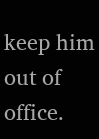keep him out of office.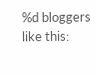%d bloggers like this: